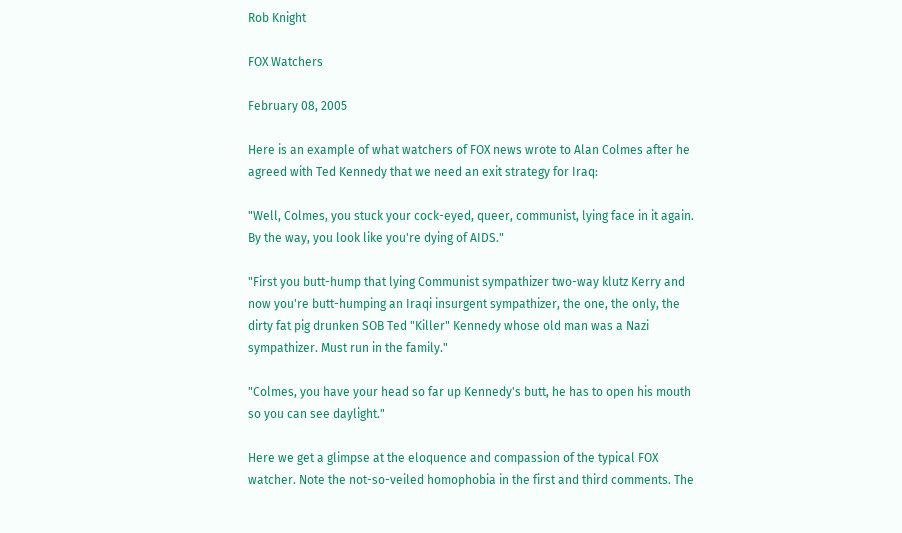Rob Knight

FOX Watchers

February 08, 2005

Here is an example of what watchers of FOX news wrote to Alan Colmes after he agreed with Ted Kennedy that we need an exit strategy for Iraq:

"Well, Colmes, you stuck your cock-eyed, queer, communist, lying face in it again. By the way, you look like you're dying of AIDS."

"First you butt-hump that lying Communist sympathizer two-way klutz Kerry and now you're butt-humping an Iraqi insurgent sympathizer, the one, the only, the dirty fat pig drunken SOB Ted "Killer" Kennedy whose old man was a Nazi sympathizer. Must run in the family."

"Colmes, you have your head so far up Kennedy's butt, he has to open his mouth so you can see daylight."

Here we get a glimpse at the eloquence and compassion of the typical FOX watcher. Note the not-so-veiled homophobia in the first and third comments. The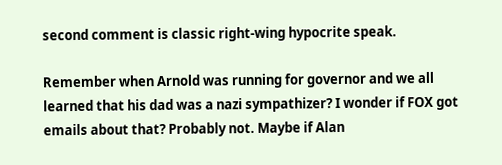second comment is classic right-wing hypocrite speak.

Remember when Arnold was running for governor and we all learned that his dad was a nazi sympathizer? I wonder if FOX got emails about that? Probably not. Maybe if Alan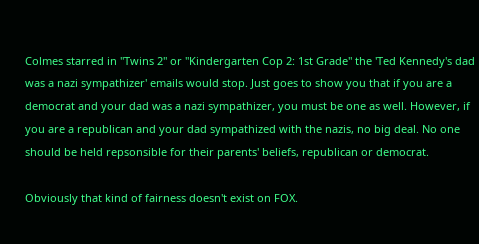Colmes starred in "Twins 2" or "Kindergarten Cop 2: 1st Grade" the 'Ted Kennedy's dad was a nazi sympathizer' emails would stop. Just goes to show you that if you are a democrat and your dad was a nazi sympathizer, you must be one as well. However, if you are a republican and your dad sympathized with the nazis, no big deal. No one should be held repsonsible for their parents' beliefs, republican or democrat.

Obviously that kind of fairness doesn't exist on FOX.